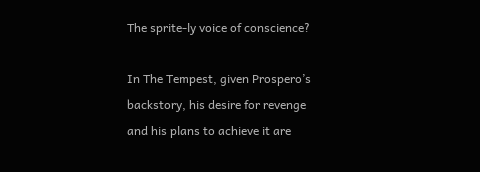The sprite-ly voice of conscience?

In The Tempest, given Prospero’s backstory, his desire for revenge and his plans to achieve it are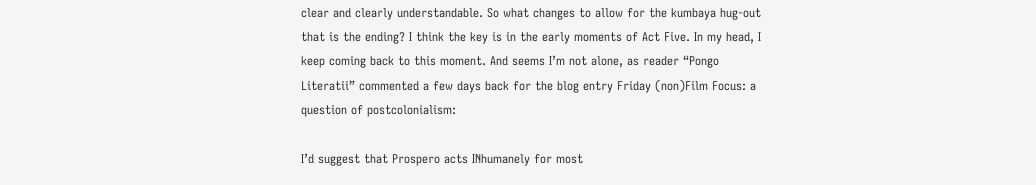clear and clearly understandable. So what changes to allow for the kumbaya hug-out that is the ending? I think the key is in the early moments of Act Five. In my head, I keep coming back to this moment. And seems I’m not alone, as reader “Pongo Literatii” commented a few days back for the blog entry Friday (non)Film Focus: a question of postcolonialism:

I’d suggest that Prospero acts INhumanely for most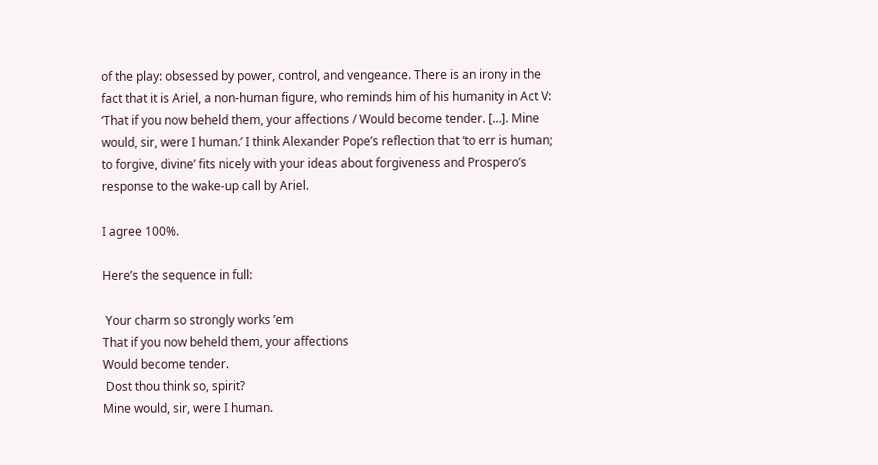of the play: obsessed by power, control, and vengeance. There is an irony in the fact that it is Ariel, a non-human figure, who reminds him of his humanity in Act V: ‘That if you now beheld them, your affections / Would become tender. […]. Mine would, sir, were I human.’ I think Alexander Pope’s reflection that ‘to err is human; to forgive, divine’ fits nicely with your ideas about forgiveness and Prospero’s response to the wake-up call by Ariel.

I agree 100%.

Here’s the sequence in full:

 Your charm so strongly works ’em
That if you now beheld them, your affections
Would become tender.
 Dost thou think so, spirit?
Mine would, sir, were I human.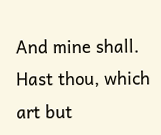And mine shall.
Hast thou, which art but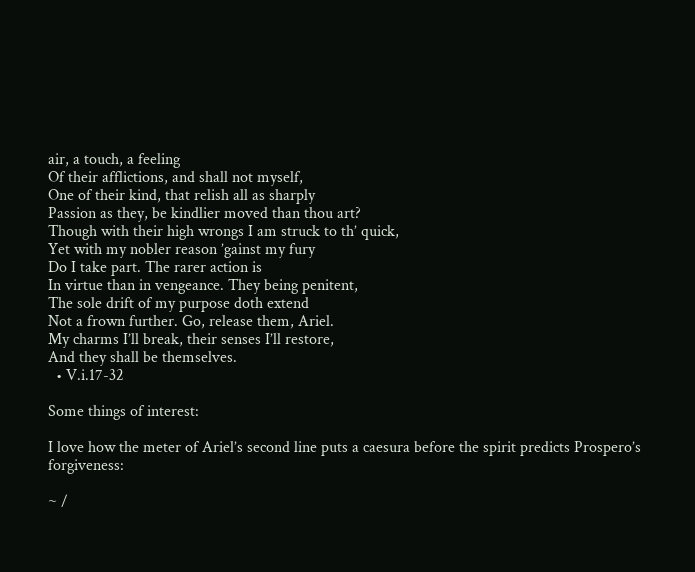air, a touch, a feeling
Of their afflictions, and shall not myself,
One of their kind, that relish all as sharply
Passion as they, be kindlier moved than thou art?
Though with their high wrongs I am struck to th’ quick,
Yet with my nobler reason ’gainst my fury
Do I take part. The rarer action is
In virtue than in vengeance. They being penitent,
The sole drift of my purpose doth extend
Not a frown further. Go, release them, Ariel.
My charms I’ll break, their senses I’ll restore,
And they shall be themselves.
  • V.i.17-32

Some things of interest:

I love how the meter of Ariel’s second line puts a caesura before the spirit predicts Prospero’s forgiveness:

~ /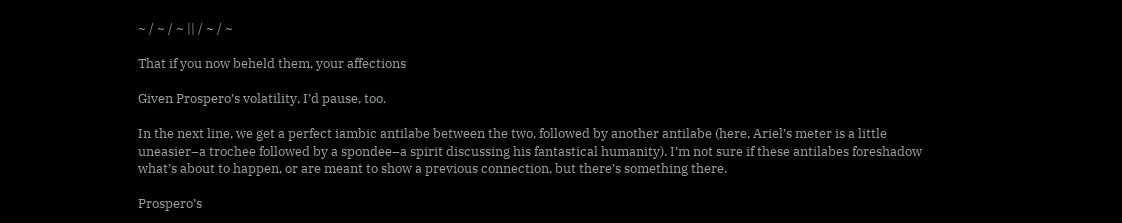~ / ~ / ~ || / ~ / ~

That if you now beheld them, your affections

Given Prospero’s volatility, I’d pause, too.

In the next line, we get a perfect iambic antilabe between the two, followed by another antilabe (here, Ariel’s meter is a little uneasier–a trochee followed by a spondee–a spirit discussing his fantastical humanity). I’m not sure if these antilabes foreshadow what’s about to happen, or are meant to show a previous connection, but there’s something there.

Prospero’s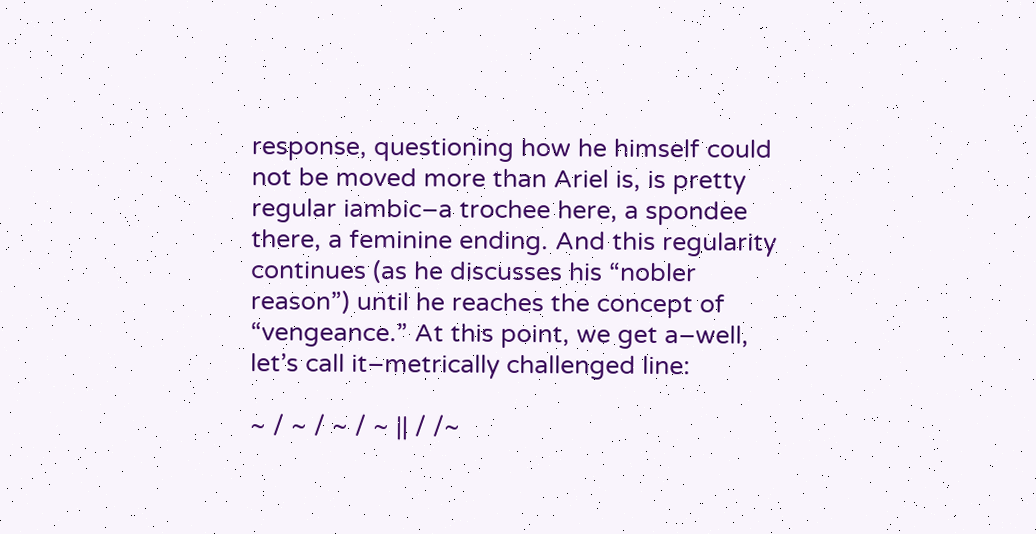response, questioning how he himself could not be moved more than Ariel is, is pretty regular iambic–a trochee here, a spondee there, a feminine ending. And this regularity continues (as he discusses his “nobler reason”) until he reaches the concept of “vengeance.” At this point, we get a–well, let’s call it–metrically challenged line:

~ / ~ / ~ / ~ || / /~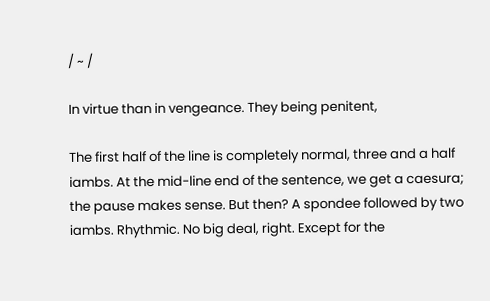/ ~ /

In virtue than in vengeance. They being penitent,

The first half of the line is completely normal, three and a half iambs. At the mid-line end of the sentence, we get a caesura; the pause makes sense. But then? A spondee followed by two iambs. Rhythmic. No big deal, right. Except for the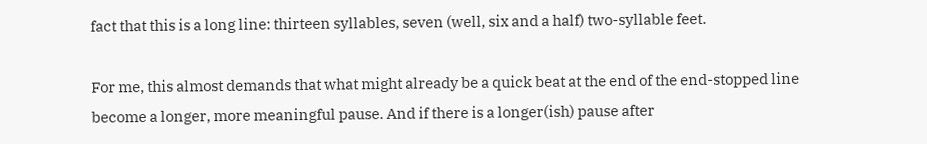fact that this is a long line: thirteen syllables, seven (well, six and a half) two-syllable feet.

For me, this almost demands that what might already be a quick beat at the end of the end-stopped line become a longer, more meaningful pause. And if there is a longer(ish) pause after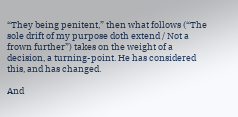“They being penitent,” then what follows (“The sole drift of my purpose doth extend / Not a frown further”) takes on the weight of a decision, a turning-point. He has considered this, and has changed.

And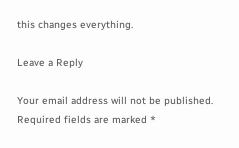this changes everything.

Leave a Reply

Your email address will not be published. Required fields are marked *